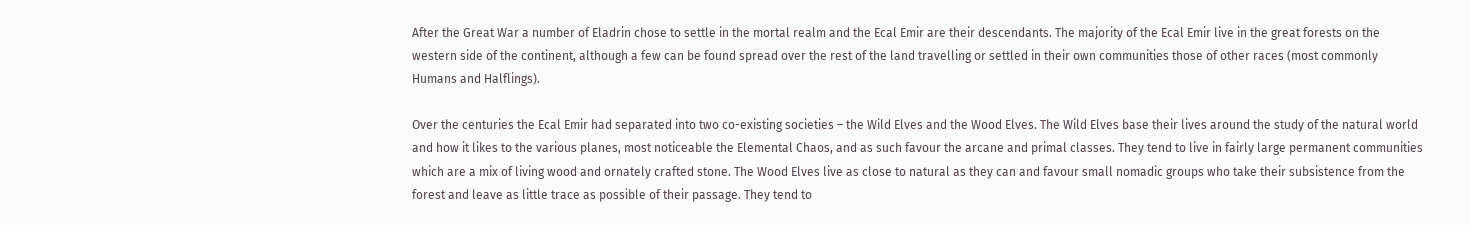After the Great War a number of Eladrin chose to settle in the mortal realm and the Ecal Emir are their descendants. The majority of the Ecal Emir live in the great forests on the western side of the continent, although a few can be found spread over the rest of the land travelling or settled in their own communities those of other races (most commonly Humans and Halflings).

Over the centuries the Ecal Emir had separated into two co-existing societies – the Wild Elves and the Wood Elves. The Wild Elves base their lives around the study of the natural world and how it likes to the various planes, most noticeable the Elemental Chaos, and as such favour the arcane and primal classes. They tend to live in fairly large permanent communities which are a mix of living wood and ornately crafted stone. The Wood Elves live as close to natural as they can and favour small nomadic groups who take their subsistence from the forest and leave as little trace as possible of their passage. They tend to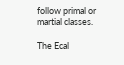follow primal or martial classes.

The Ecal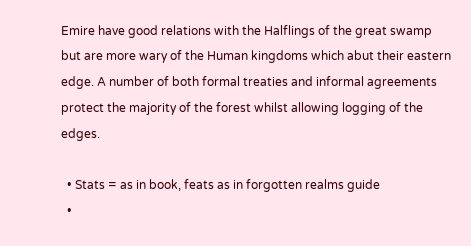Emire have good relations with the Halflings of the great swamp but are more wary of the Human kingdoms which abut their eastern edge. A number of both formal treaties and informal agreements protect the majority of the forest whilst allowing logging of the edges.

  • Stats = as in book, feats as in forgotten realms guide
  •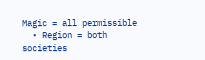Magic = all permissible
  • Region = both societies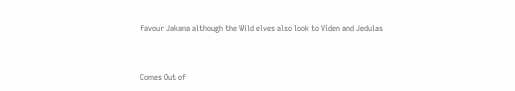favour Jakana although the Wild elves also look to Viden and Jedulas


Comes Out of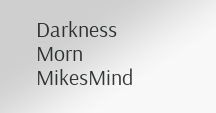Darkness Morn MikesMind